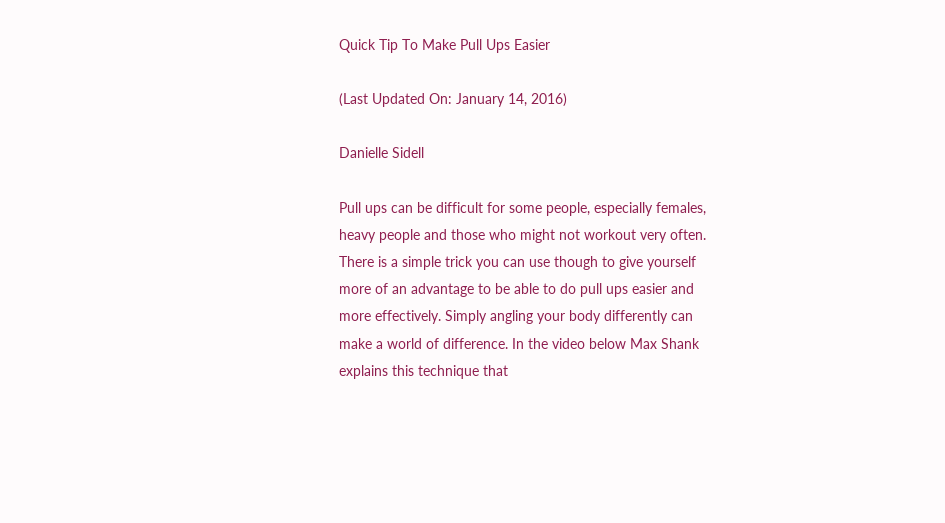Quick Tip To Make Pull Ups Easier

(Last Updated On: January 14, 2016)

Danielle Sidell

Pull ups can be difficult for some people, especially females, heavy people and those who might not workout very often. There is a simple trick you can use though to give yourself more of an advantage to be able to do pull ups easier and more effectively. Simply angling your body differently can make a world of difference. In the video below Max Shank explains this technique that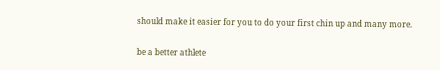should make it easier for you to do your first chin up and many more.

be a better athlete